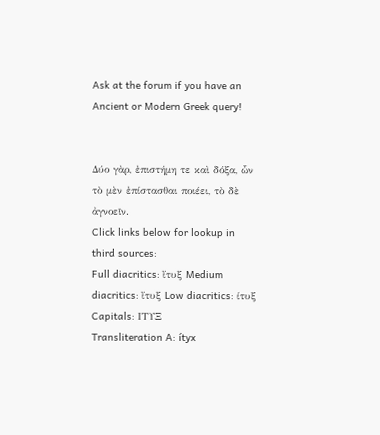Ask at the forum if you have an Ancient or Modern Greek query!


Δύο γὰρ, ἐπιστήμη τε καὶ δόξα, ὧν τὸ μὲν ἐπίστασθαι ποιέει, τὸ δὲ ἀγνοεῖν.
Click links below for lookup in third sources:
Full diacritics: ἴτυξ Medium diacritics: ἴτυξ Low diacritics: ίτυξ Capitals: ΙΤΥΞ
Transliteration A: ítyx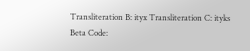Transliteration B: ityx Transliteration C: ityks Beta Code: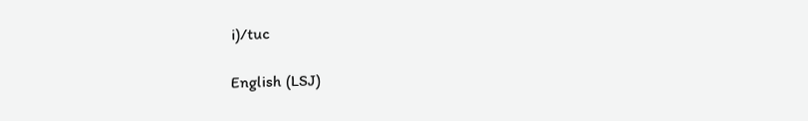i)/tuc

English (LSJ)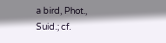a bird, Phot., Suid.; cf.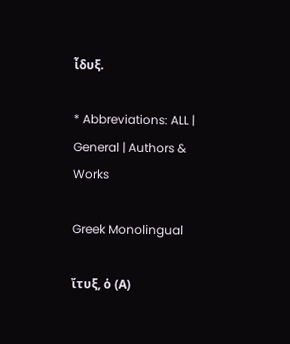ἶδυξ.

* Abbreviations: ALL | General | Authors & Works

Greek Monolingual

ἴτυξ, ὁ (Α)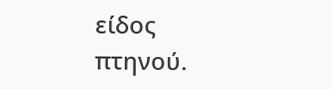είδος πτηνού.